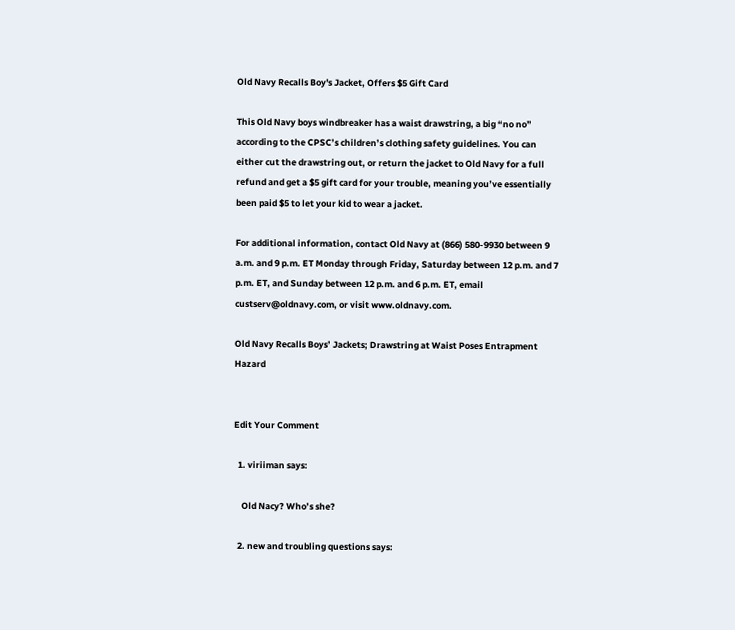Old Navy Recalls Boy's Jacket, Offers $5 Gift Card

This Old Navy boys windbreaker has a waist drawstring, a big “no no” according to the CPSC’s children’s clothing safety guidelines. You can either cut the drawstring out, or return the jacket to Old Navy for a full refund and get a $5 gift card for your trouble, meaning you’ve essentially been paid $5 to let your kid to wear a jacket.

For additional information, contact Old Navy at (866) 580-9930 between 9 a.m. and 9 p.m. ET Monday through Friday, Saturday between 12 p.m. and 7 p.m. ET, and Sunday between 12 p.m. and 6 p.m. ET, email custserv@oldnavy.com, or visit www.oldnavy.com.

Old Navy Recalls Boys’ Jackets; Drawstring at Waist Poses Entrapment Hazard


Edit Your Comment

  1. viriiman says:

    Old Nacy? Who’s she?

  2. new and troubling questions says: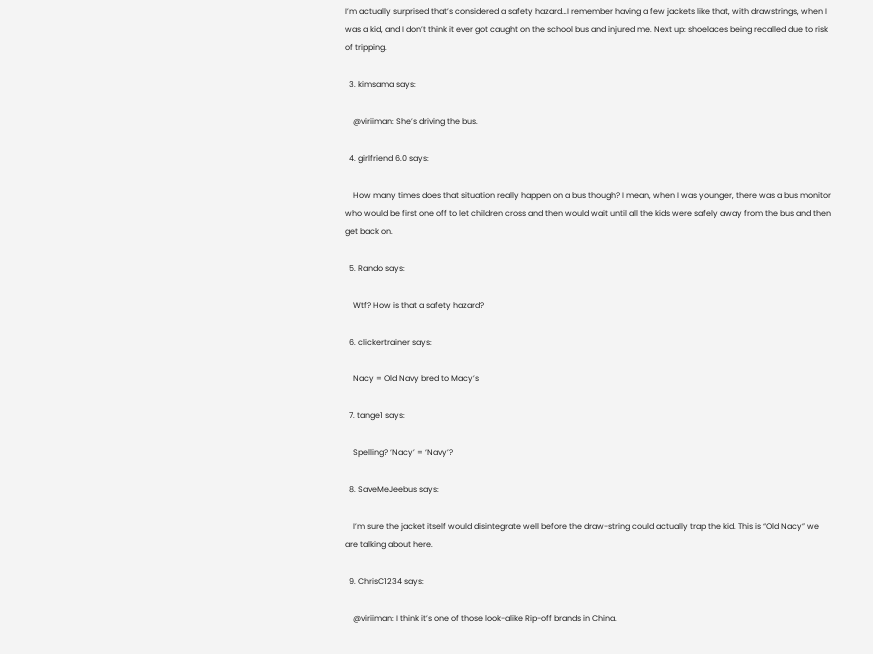I’m actually surprised that’s considered a safety hazard…I remember having a few jackets like that, with drawstrings, when I was a kid, and I don’t think it ever got caught on the school bus and injured me. Next up: shoelaces being recalled due to risk of tripping.

  3. kimsama says:

    @viriiman: She’s driving the bus.

  4. girlfriend 6.0 says:

    How many times does that situation really happen on a bus though? I mean, when I was younger, there was a bus monitor who would be first one off to let children cross and then would wait until all the kids were safely away from the bus and then get back on.

  5. Rando says:

    Wtf? How is that a safety hazard?

  6. clickertrainer says:

    Nacy = Old Navy bred to Macy’s

  7. tange1 says:

    Spelling? ‘Nacy’ = ‘Navy’?

  8. SaveMeJeebus says:

    I’m sure the jacket itself would disintegrate well before the draw-string could actually trap the kid. This is “Old Nacy” we are talking about here.

  9. ChrisC1234 says:

    @viriiman: I think it’s one of those look-alike Rip-off brands in China.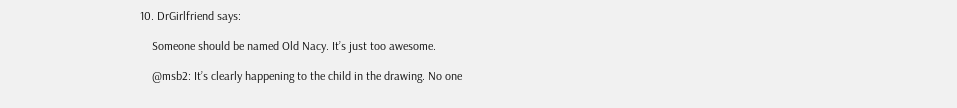10. DrGirlfriend says:

    Someone should be named Old Nacy. It’s just too awesome.

    @msb2: It’s clearly happening to the child in the drawing. No one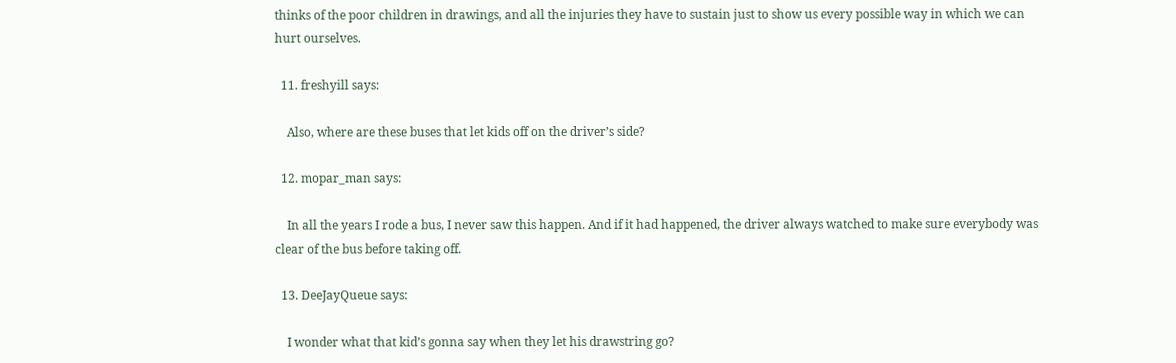thinks of the poor children in drawings, and all the injuries they have to sustain just to show us every possible way in which we can hurt ourselves.

  11. freshyill says:

    Also, where are these buses that let kids off on the driver’s side?

  12. mopar_man says:

    In all the years I rode a bus, I never saw this happen. And if it had happened, the driver always watched to make sure everybody was clear of the bus before taking off.

  13. DeeJayQueue says:

    I wonder what that kid’s gonna say when they let his drawstring go?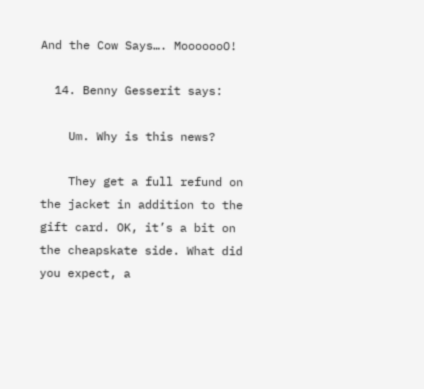And the Cow Says…. MooooooO!

  14. Benny Gesserit says:

    Um. Why is this news?

    They get a full refund on the jacket in addition to the gift card. OK, it’s a bit on the cheapskate side. What did you expect, a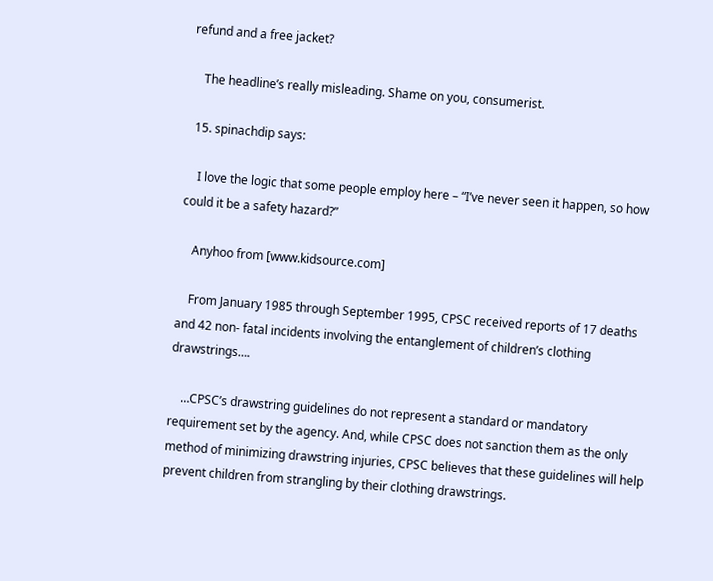refund and a free jacket?

    The headline’s really misleading. Shame on you, consumerist.

  15. spinachdip says:

    I love the logic that some people employ here – “I’ve never seen it happen, so how could it be a safety hazard?”

    Anyhoo from [www.kidsource.com]

    From January 1985 through September 1995, CPSC received reports of 17 deaths and 42 non- fatal incidents involving the entanglement of children’s clothing drawstrings….

    …CPSC’s drawstring guidelines do not represent a standard or mandatory requirement set by the agency. And, while CPSC does not sanction them as the only method of minimizing drawstring injuries, CPSC believes that these guidelines will help prevent children from strangling by their clothing drawstrings.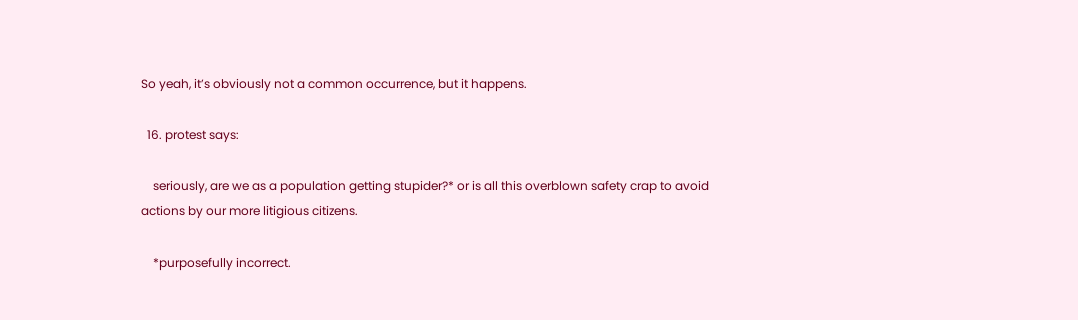So yeah, it’s obviously not a common occurrence, but it happens.

  16. protest says:

    seriously, are we as a population getting stupider?* or is all this overblown safety crap to avoid actions by our more litigious citizens.

    *purposefully incorrect.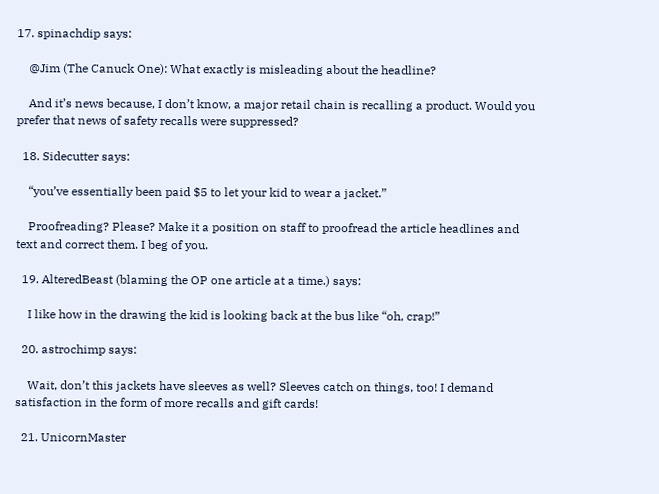17. spinachdip says:

    @Jim (The Canuck One): What exactly is misleading about the headline?

    And it’s news because, I don’t know, a major retail chain is recalling a product. Would you prefer that news of safety recalls were suppressed?

  18. Sidecutter says:

    “you’ve essentially been paid $5 to let your kid to wear a jacket.”

    Proofreading? Please? Make it a position on staff to proofread the article headlines and text and correct them. I beg of you.

  19. AlteredBeast (blaming the OP one article at a time.) says:

    I like how in the drawing the kid is looking back at the bus like “oh, crap!”

  20. astrochimp says:

    Wait, don’t this jackets have sleeves as well? Sleeves catch on things, too! I demand satisfaction in the form of more recalls and gift cards!

  21. UnicornMaster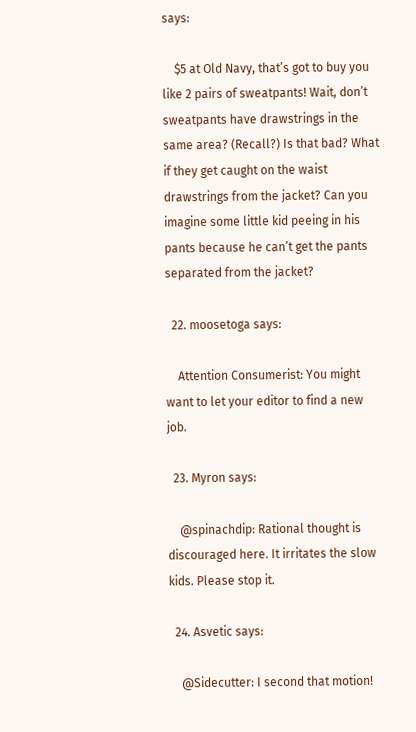says:

    $5 at Old Navy, that’s got to buy you like 2 pairs of sweatpants! Wait, don’t sweatpants have drawstrings in the same area? (Recall?) Is that bad? What if they get caught on the waist drawstrings from the jacket? Can you imagine some little kid peeing in his pants because he can’t get the pants separated from the jacket?

  22. moosetoga says:

    Attention Consumerist: You might want to let your editor to find a new job.

  23. Myron says:

    @spinachdip: Rational thought is discouraged here. It irritates the slow kids. Please stop it.

  24. Asvetic says:

    @Sidecutter: I second that motion!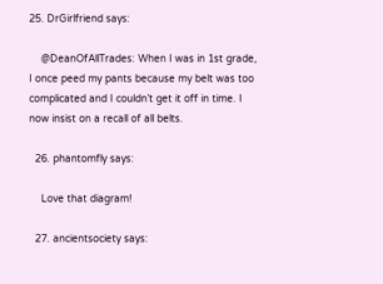25. DrGirlfriend says:

    @DeanOfAllTrades: When I was in 1st grade, I once peed my pants because my belt was too complicated and I couldn’t get it off in time. I now insist on a recall of all belts.

  26. phantomfly says:

    Love that diagram!

  27. ancientsociety says: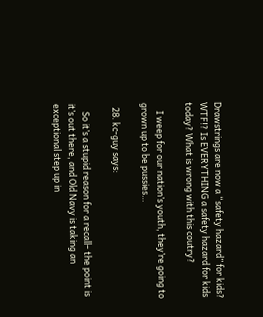Drawstrings are now a “safety hazard” for kids? WTF!? Is EVERYTHING a safety hazard for kids today? What is wrong with this coutry?

    I weep for our nation’s youth, they’re going to grown up to be pussies…

  28. kc-guy says:

    So it’s a stupid reason for a recall– the point is it’s out there, and Old Navy is taking an exceptional step up in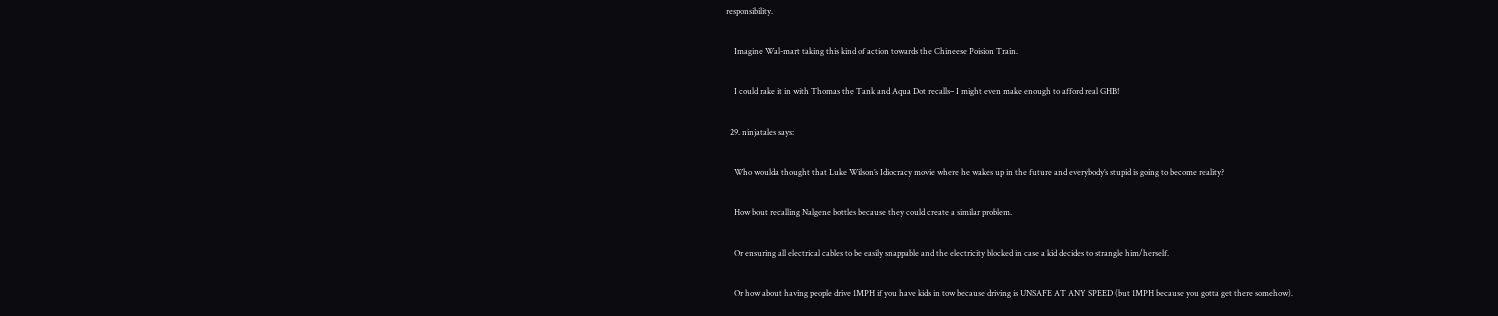responsibility.

    Imagine Wal-mart taking this kind of action towards the Chineese Poision Train.

    I could rake it in with Thomas the Tank and Aqua Dot recalls– I might even make enough to afford real GHB!

  29. ninjatales says:

    Who woulda thought that Luke Wilson’s Idiocracy movie where he wakes up in the future and everybody’s stupid is going to become reality?

    How bout recalling Nalgene bottles because they could create a similar problem.

    Or ensuring all electrical cables to be easily snappable and the electricity blocked in case a kid decides to strangle him/herself.

    Or how about having people drive 1MPH if you have kids in tow because driving is UNSAFE AT ANY SPEED (but 1MPH because you gotta get there somehow).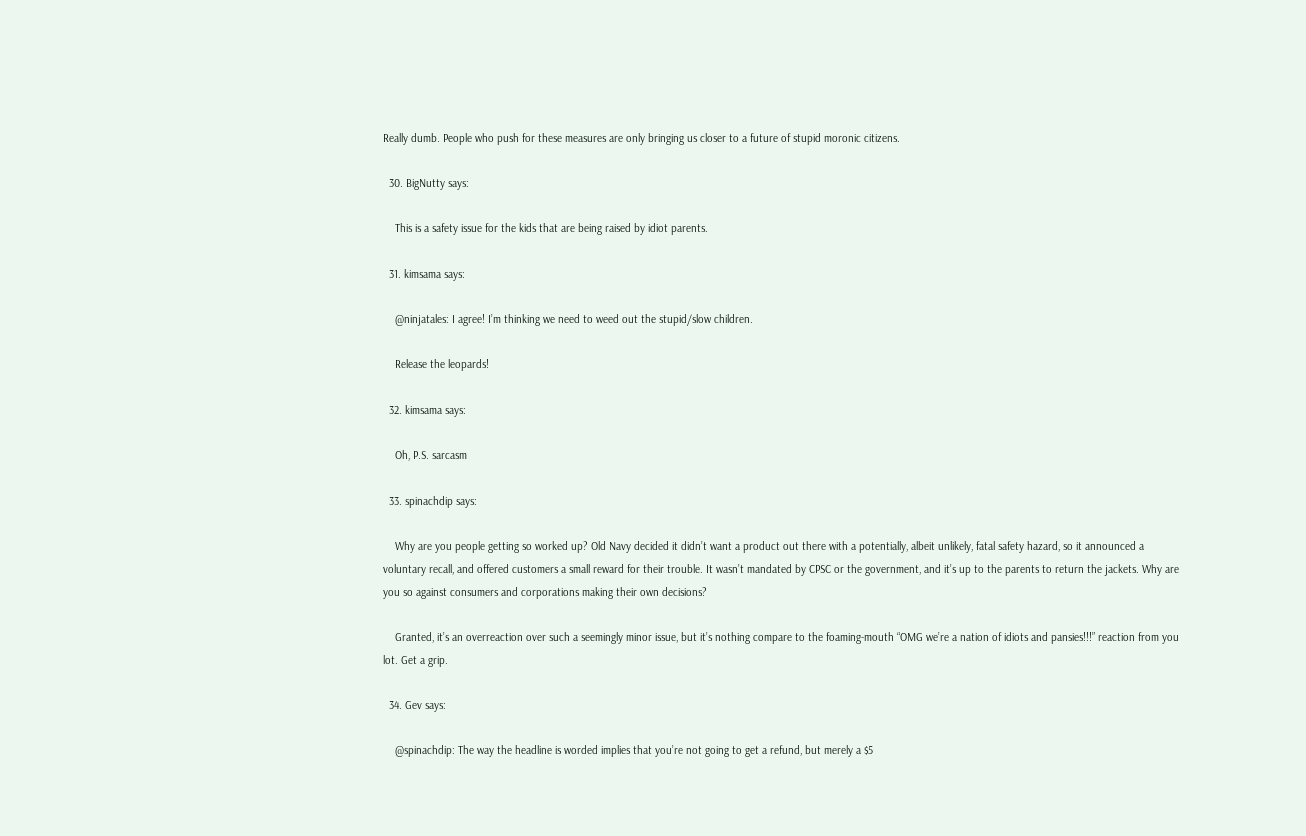Really dumb. People who push for these measures are only bringing us closer to a future of stupid moronic citizens.

  30. BigNutty says:

    This is a safety issue for the kids that are being raised by idiot parents.

  31. kimsama says:

    @ninjatales: I agree! I’m thinking we need to weed out the stupid/slow children.

    Release the leopards!

  32. kimsama says:

    Oh, P.S. sarcasm

  33. spinachdip says:

    Why are you people getting so worked up? Old Navy decided it didn’t want a product out there with a potentially, albeit unlikely, fatal safety hazard, so it announced a voluntary recall, and offered customers a small reward for their trouble. It wasn’t mandated by CPSC or the government, and it’s up to the parents to return the jackets. Why are you so against consumers and corporations making their own decisions?

    Granted, it’s an overreaction over such a seemingly minor issue, but it’s nothing compare to the foaming-mouth “OMG we’re a nation of idiots and pansies!!!” reaction from you lot. Get a grip.

  34. Gev says:

    @spinachdip: The way the headline is worded implies that you’re not going to get a refund, but merely a $5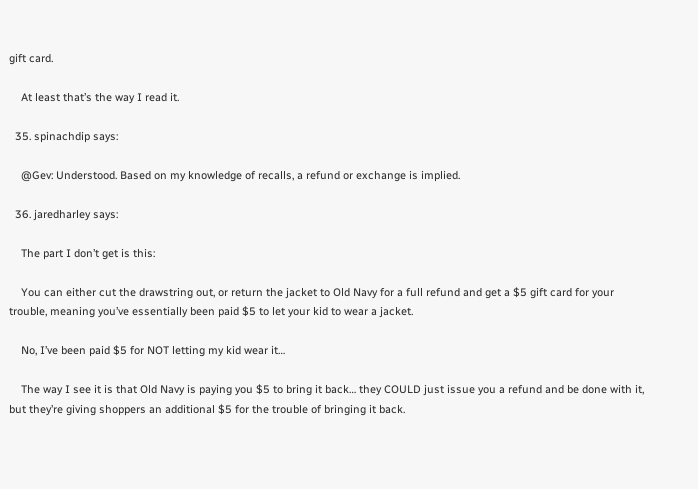gift card.

    At least that’s the way I read it.

  35. spinachdip says:

    @Gev: Understood. Based on my knowledge of recalls, a refund or exchange is implied.

  36. jaredharley says:

    The part I don’t get is this:

    You can either cut the drawstring out, or return the jacket to Old Navy for a full refund and get a $5 gift card for your trouble, meaning you’ve essentially been paid $5 to let your kid to wear a jacket.

    No, I’ve been paid $5 for NOT letting my kid wear it…

    The way I see it is that Old Navy is paying you $5 to bring it back… they COULD just issue you a refund and be done with it, but they’re giving shoppers an additional $5 for the trouble of bringing it back.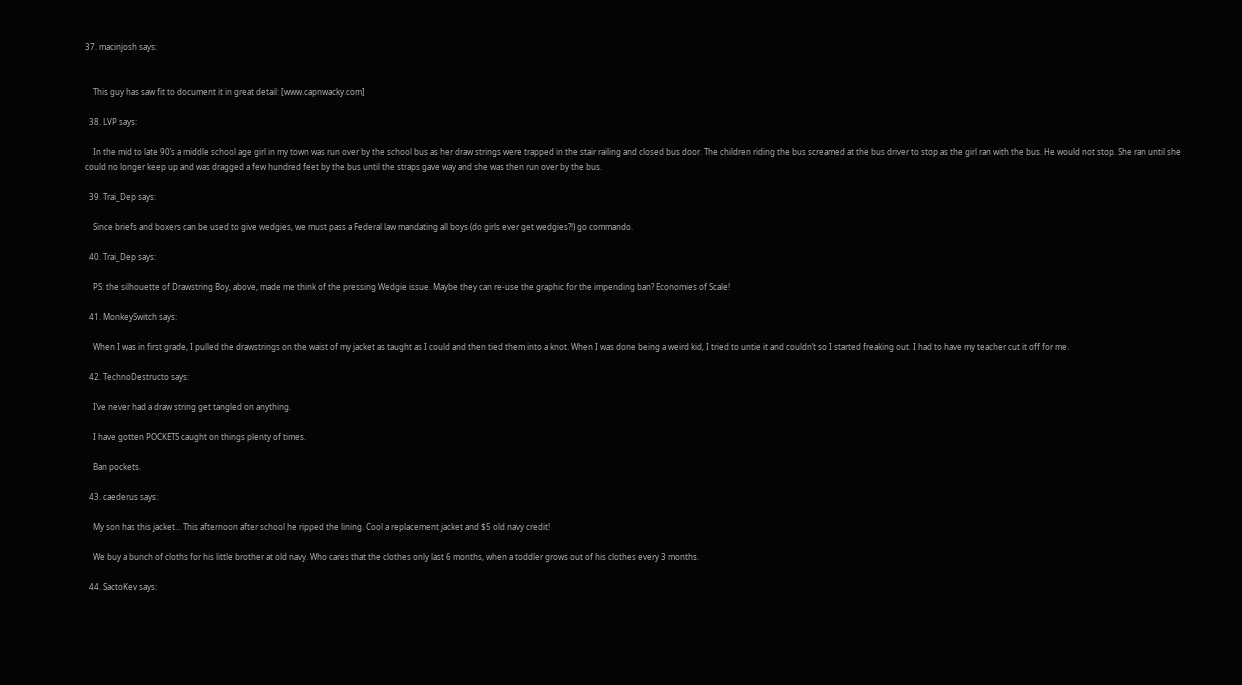37. macinjosh says:


    This guy has saw fit to document it in great detail: [www.capnwacky.com]

  38. LVP says:

    In the mid to late 90’s a middle school age girl in my town was run over by the school bus as her draw strings were trapped in the stair railing and closed bus door. The children riding the bus screamed at the bus driver to stop as the girl ran with the bus. He would not stop. She ran until she could no longer keep up and was dragged a few hundred feet by the bus until the straps gave way and she was then run over by the bus.

  39. Trai_Dep says:

    Since briefs and boxers can be used to give wedgies, we must pass a Federal law mandating all boys (do girls ever get wedgies?!) go commando.

  40. Trai_Dep says:

    PS: the silhouette of Drawstring Boy, above, made me think of the pressing Wedgie issue. Maybe they can re-use the graphic for the impending ban? Economies of Scale!

  41. MonkeySwitch says:

    When I was in first grade, I pulled the drawstrings on the waist of my jacket as taught as I could and then tied them into a knot. When I was done being a weird kid, I tried to untie it and couldn’t so I started freaking out. I had to have my teacher cut it off for me.

  42. TechnoDestructo says:

    I’ve never had a draw string get tangled on anything.

    I have gotten POCKETS caught on things plenty of times.

    Ban pockets.

  43. caederus says:

    My son has this jacket… This afternoon after school he ripped the lining. Cool a replacement jacket and $5 old navy credit!

    We buy a bunch of cloths for his little brother at old navy. Who cares that the clothes only last 6 months, when a toddler grows out of his clothes every 3 months.

  44. SactoKev says: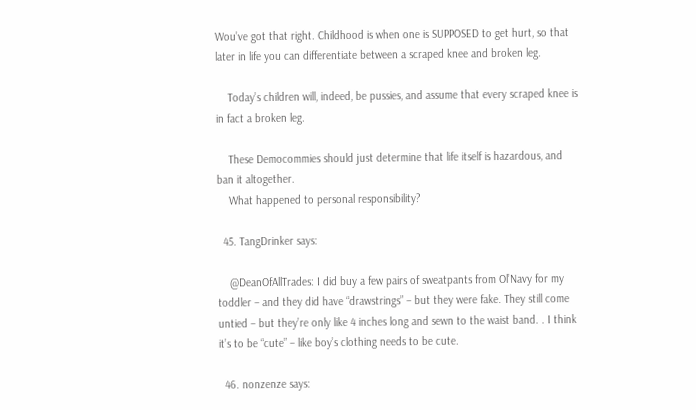Wou’ve got that right. Childhood is when one is SUPPOSED to get hurt, so that later in life you can differentiate between a scraped knee and broken leg.

    Today’s children will, indeed, be pussies, and assume that every scraped knee is in fact a broken leg.

    These Democommies should just determine that life itself is hazardous, and ban it altogether.
    What happened to personal responsibility?

  45. TangDrinker says:

    @DeanOfAllTrades: I did buy a few pairs of sweatpants from Ol’Navy for my toddler – and they did have “drawstrings” – but they were fake. They still come untied – but they’re only like 4 inches long and sewn to the waist band. . I think it’s to be “cute” – like boy’s clothing needs to be cute.

  46. nonzenze says: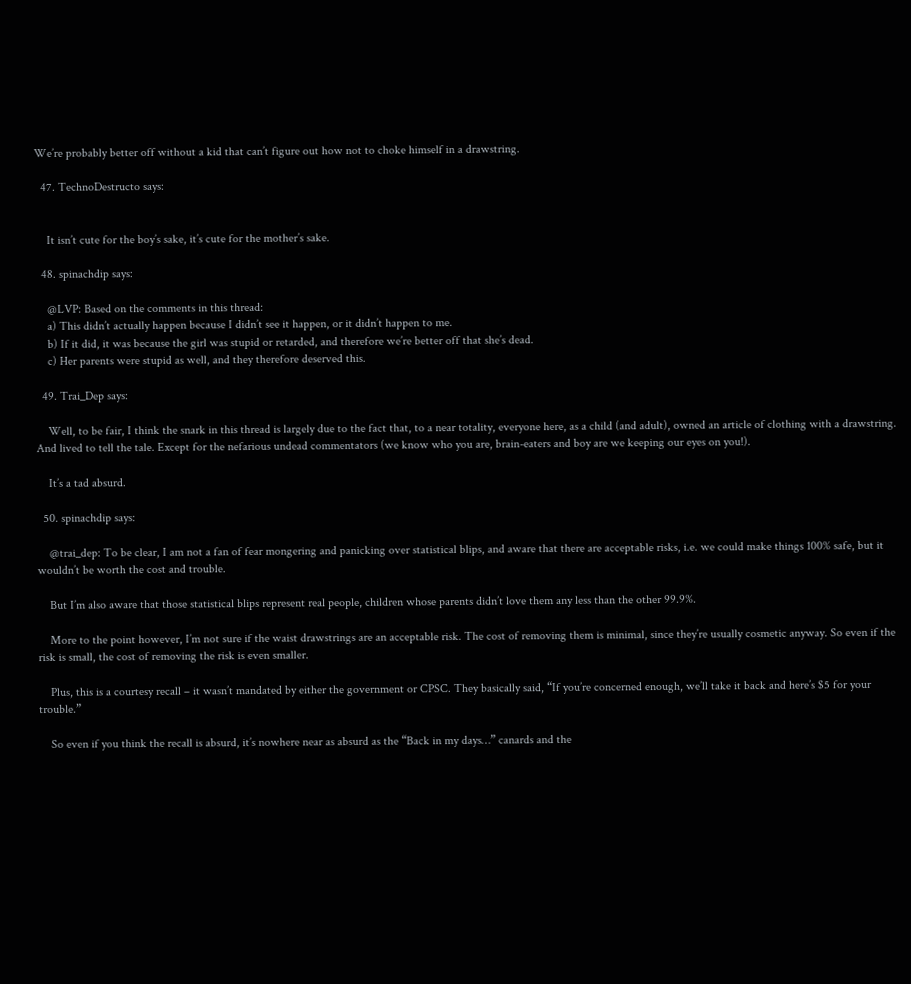We’re probably better off without a kid that can’t figure out how not to choke himself in a drawstring.

  47. TechnoDestructo says:


    It isn’t cute for the boy’s sake, it’s cute for the mother’s sake.

  48. spinachdip says:

    @LVP: Based on the comments in this thread:
    a) This didn’t actually happen because I didn’t see it happen, or it didn’t happen to me.
    b) If it did, it was because the girl was stupid or retarded, and therefore we’re better off that she’s dead.
    c) Her parents were stupid as well, and they therefore deserved this.

  49. Trai_Dep says:

    Well, to be fair, I think the snark in this thread is largely due to the fact that, to a near totality, everyone here, as a child (and adult), owned an article of clothing with a drawstring. And lived to tell the tale. Except for the nefarious undead commentators (we know who you are, brain-eaters and boy are we keeping our eyes on you!).

    It’s a tad absurd.

  50. spinachdip says:

    @trai_dep: To be clear, I am not a fan of fear mongering and panicking over statistical blips, and aware that there are acceptable risks, i.e. we could make things 100% safe, but it wouldn’t be worth the cost and trouble.

    But I’m also aware that those statistical blips represent real people, children whose parents didn’t love them any less than the other 99.9%.

    More to the point however, I’m not sure if the waist drawstrings are an acceptable risk. The cost of removing them is minimal, since they’re usually cosmetic anyway. So even if the risk is small, the cost of removing the risk is even smaller.

    Plus, this is a courtesy recall – it wasn’t mandated by either the government or CPSC. They basically said, “If you’re concerned enough, we’ll take it back and here’s $5 for your trouble.”

    So even if you think the recall is absurd, it’s nowhere near as absurd as the “Back in my days…” canards and the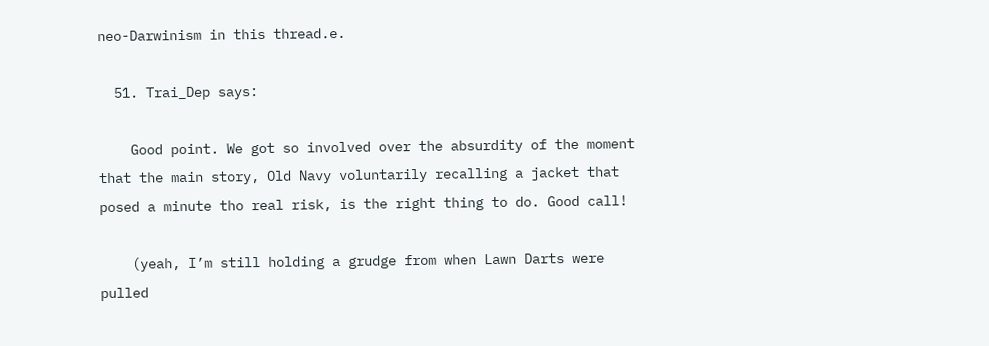neo-Darwinism in this thread.e.

  51. Trai_Dep says:

    Good point. We got so involved over the absurdity of the moment that the main story, Old Navy voluntarily recalling a jacket that posed a minute tho real risk, is the right thing to do. Good call!

    (yeah, I’m still holding a grudge from when Lawn Darts were pulled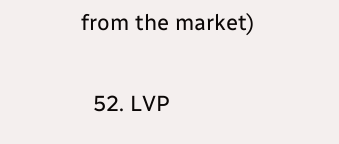from the market)

  52. LVP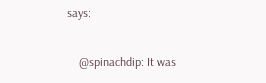says:

    @spinachdip: It was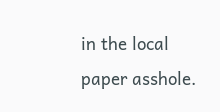in the local paper asshole.